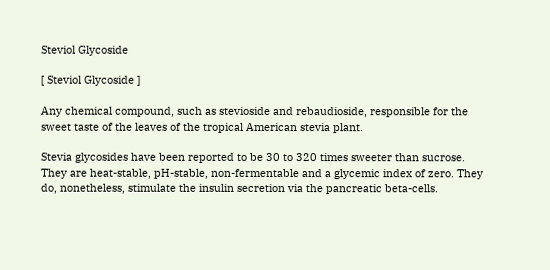Steviol Glycoside

[ Steviol Glycoside ]

Any chemical compound, such as stevioside and rebaudioside, responsible for the sweet taste of the leaves of the tropical American stevia plant.

Stevia glycosides have been reported to be 30 to 320 times sweeter than sucrose. They are heat-stable, pH-stable, non-fermentable and a glycemic index of zero. They do, nonetheless, stimulate the insulin secretion via the pancreatic beta-cells.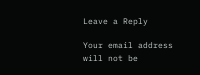Leave a Reply

Your email address will not be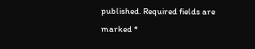published. Required fields are marked *